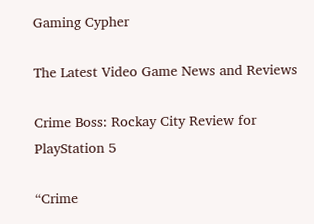Gaming Cypher

The Latest Video Game News and Reviews

Crime Boss: Rockay City Review for PlayStation 5

“Crime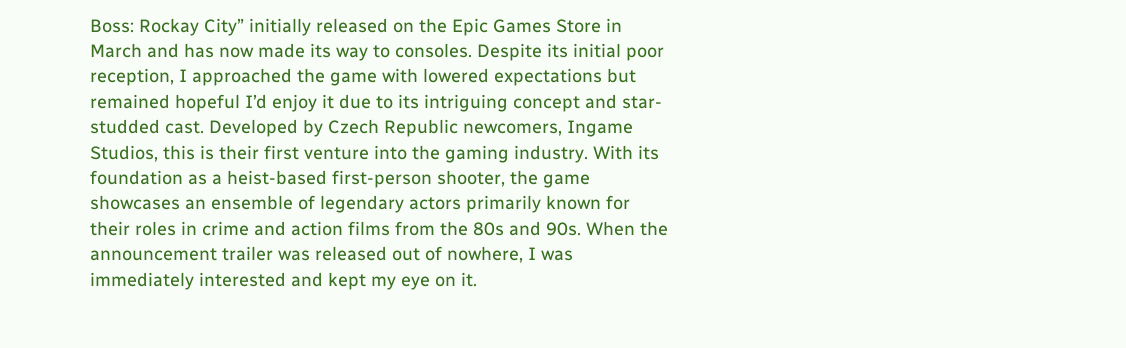Boss: Rockay City” initially released on the Epic Games Store in March and has now made its way to consoles. Despite its initial poor reception, I approached the game with lowered expectations but remained hopeful I’d enjoy it due to its intriguing concept and star-studded cast. Developed by Czech Republic newcomers, Ingame Studios, this is their first venture into the gaming industry. With its foundation as a heist-based first-person shooter, the game showcases an ensemble of legendary actors primarily known for their roles in crime and action films from the 80s and 90s. When the announcement trailer was released out of nowhere, I was immediately interested and kept my eye on it.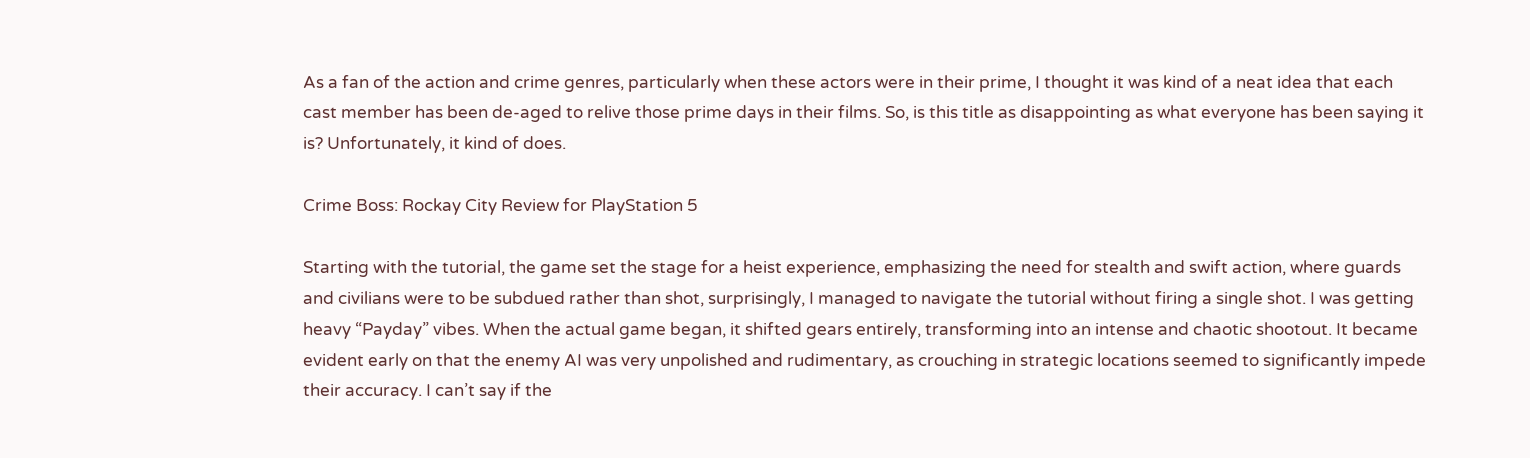As a fan of the action and crime genres, particularly when these actors were in their prime, I thought it was kind of a neat idea that each cast member has been de-aged to relive those prime days in their films. So, is this title as disappointing as what everyone has been saying it is? Unfortunately, it kind of does.

Crime Boss: Rockay City Review for PlayStation 5

Starting with the tutorial, the game set the stage for a heist experience, emphasizing the need for stealth and swift action, where guards and civilians were to be subdued rather than shot, surprisingly, I managed to navigate the tutorial without firing a single shot. I was getting heavy “Payday” vibes. When the actual game began, it shifted gears entirely, transforming into an intense and chaotic shootout. It became evident early on that the enemy AI was very unpolished and rudimentary, as crouching in strategic locations seemed to significantly impede their accuracy. I can’t say if the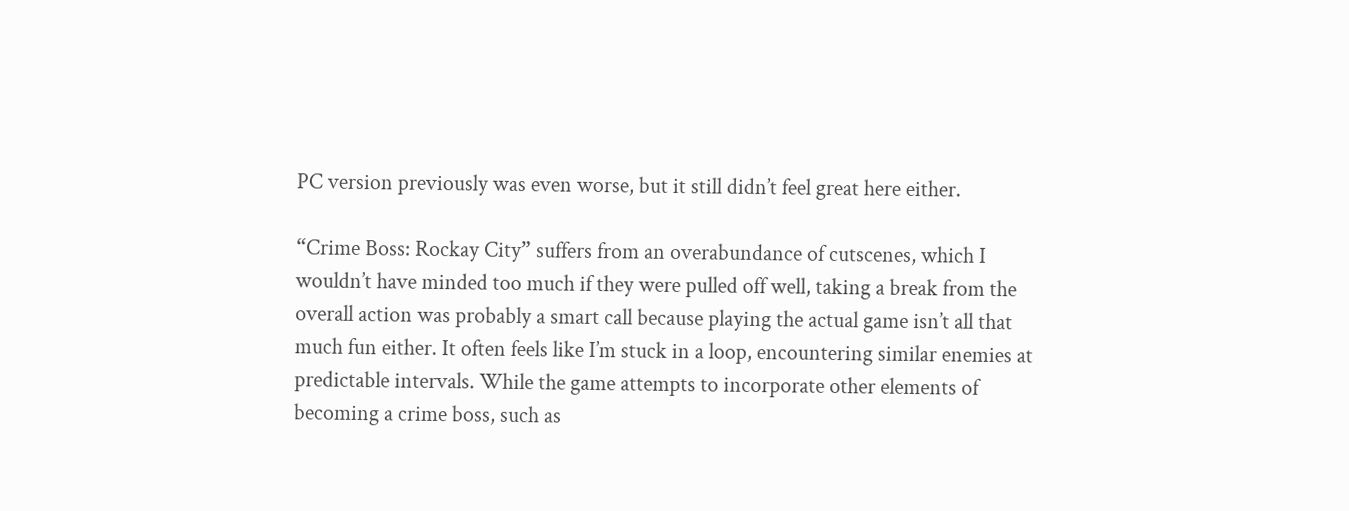PC version previously was even worse, but it still didn’t feel great here either.

“Crime Boss: Rockay City” suffers from an overabundance of cutscenes, which I wouldn’t have minded too much if they were pulled off well, taking a break from the overall action was probably a smart call because playing the actual game isn’t all that much fun either. It often feels like I’m stuck in a loop, encountering similar enemies at predictable intervals. While the game attempts to incorporate other elements of becoming a crime boss, such as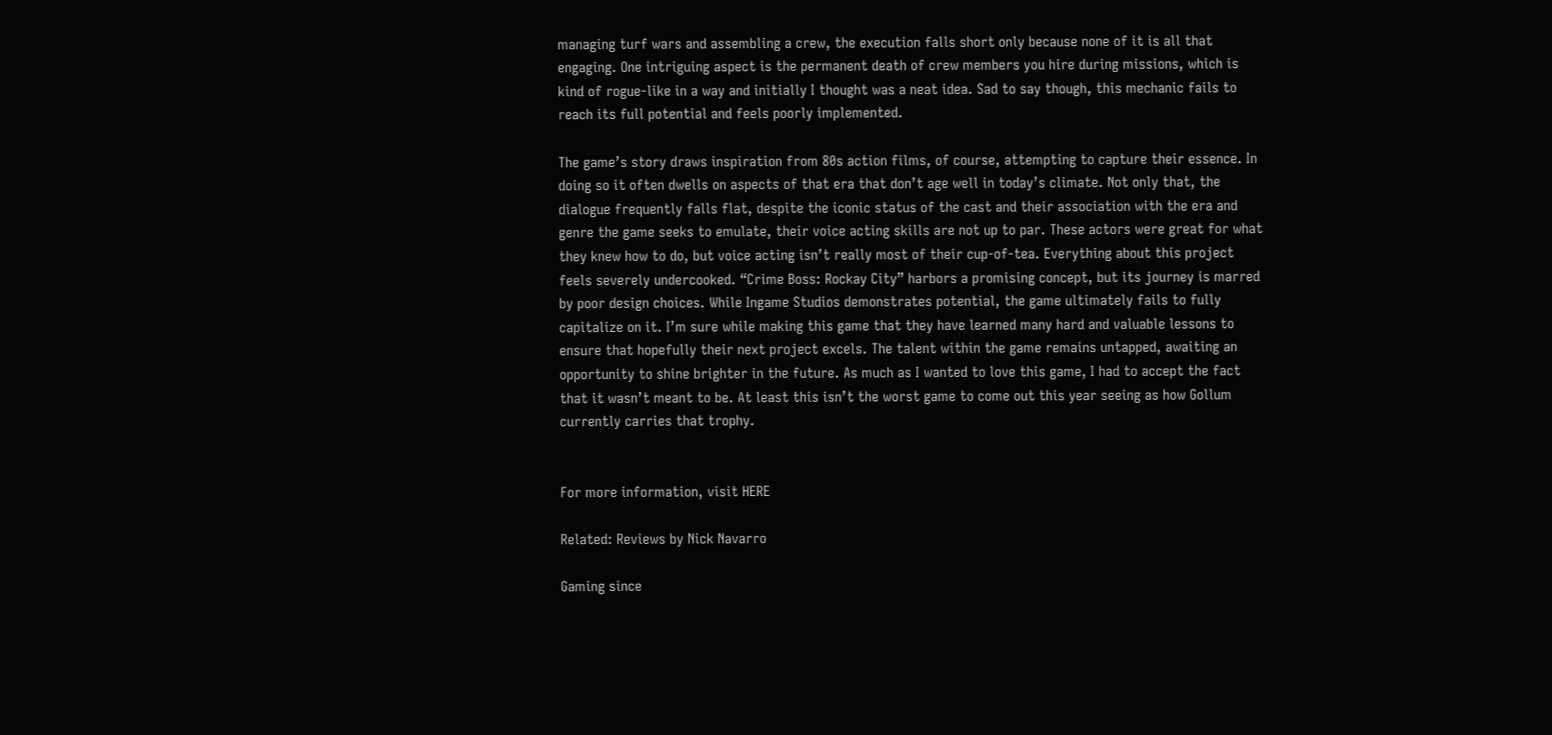managing turf wars and assembling a crew, the execution falls short only because none of it is all that engaging. One intriguing aspect is the permanent death of crew members you hire during missions, which is kind of rogue-like in a way and initially I thought was a neat idea. Sad to say though, this mechanic fails to reach its full potential and feels poorly implemented.

The game’s story draws inspiration from 80s action films, of course, attempting to capture their essence. In doing so it often dwells on aspects of that era that don’t age well in today’s climate. Not only that, the dialogue frequently falls flat, despite the iconic status of the cast and their association with the era and genre the game seeks to emulate, their voice acting skills are not up to par. These actors were great for what they knew how to do, but voice acting isn’t really most of their cup-of-tea. Everything about this project feels severely undercooked. “Crime Boss: Rockay City” harbors a promising concept, but its journey is marred by poor design choices. While Ingame Studios demonstrates potential, the game ultimately fails to fully capitalize on it. I’m sure while making this game that they have learned many hard and valuable lessons to ensure that hopefully their next project excels. The talent within the game remains untapped, awaiting an opportunity to shine brighter in the future. As much as I wanted to love this game, I had to accept the fact that it wasn’t meant to be. At least this isn’t the worst game to come out this year seeing as how Gollum currently carries that trophy.


For more information, visit HERE

Related: Reviews by Nick Navarro

Gaming since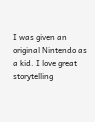I was given an original Nintendo as a kid. I love great storytelling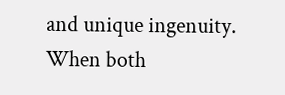and unique ingenuity. When both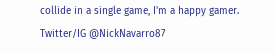collide in a single game, I'm a happy gamer. Twitter/IG @NickNavarro87